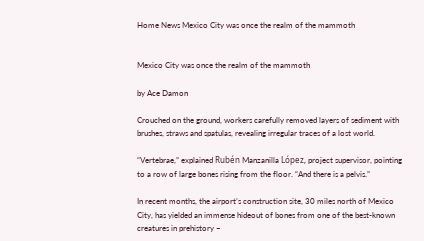Home News Mexico City was once the realm of the mammoth


Mexico City was once the realm of the mammoth

by Ace Damon

Crouched on the ground, workers carefully removed layers of sediment with brushes, straws and spatulas, revealing irregular traces of a lost world.

“Vertebrae,” explained Rubén Manzanilla López, project supervisor, pointing to a row of large bones rising from the floor. “And there is a pelvis.”

In recent months, the airport’s construction site, 30 miles north of Mexico City, has yielded an immense hideout of bones from one of the best-known creatures in prehistory –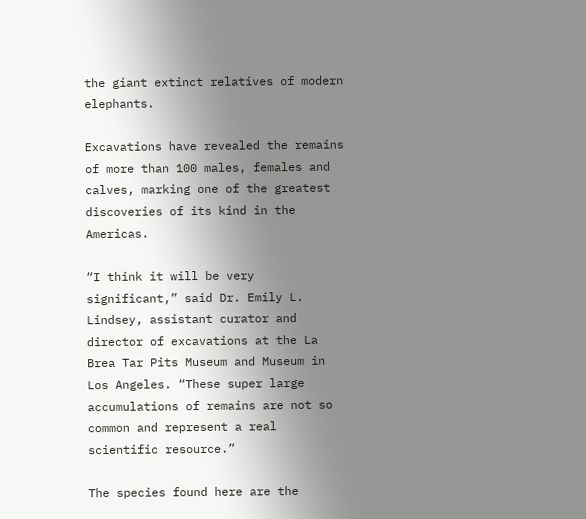the giant extinct relatives of modern elephants.

Excavations have revealed the remains of more than 100 males, females and calves, marking one of the greatest discoveries of its kind in the Americas.

“I think it will be very significant,” said Dr. Emily L. Lindsey, assistant curator and director of excavations at the La Brea Tar Pits Museum and Museum in Los Angeles. “These super large accumulations of remains are not so common and represent a real scientific resource.”

The species found here are the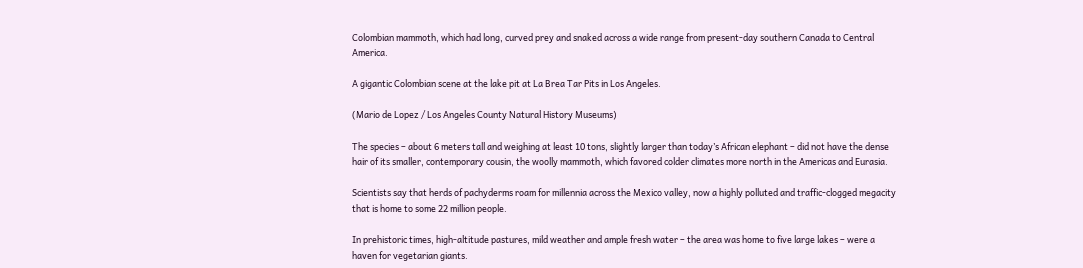Colombian mammoth, which had long, curved prey and snaked across a wide range from present-day southern Canada to Central America.

A gigantic Colombian scene at the lake pit at La Brea Tar Pits in Los Angeles.

(Mario de Lopez / Los Angeles County Natural History Museums)

The species – about 6 meters tall and weighing at least 10 tons, slightly larger than today’s African elephant – did not have the dense hair of its smaller, contemporary cousin, the woolly mammoth, which favored colder climates more north in the Americas and Eurasia.

Scientists say that herds of pachyderms roam for millennia across the Mexico valley, now a highly polluted and traffic-clogged megacity that is home to some 22 million people.

In prehistoric times, high-altitude pastures, mild weather and ample fresh water – the area was home to five large lakes – were a haven for vegetarian giants.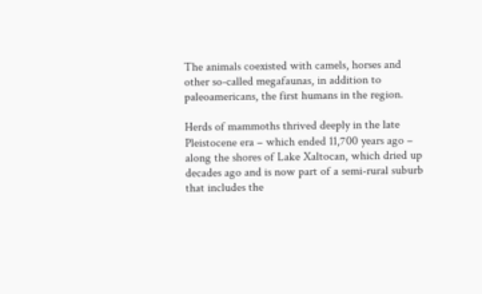The animals coexisted with camels, horses and other so-called megafaunas, in addition to paleoamericans, the first humans in the region.

Herds of mammoths thrived deeply in the late Pleistocene era – which ended 11,700 years ago – along the shores of Lake Xaltocan, which dried up decades ago and is now part of a semi-rural suburb that includes the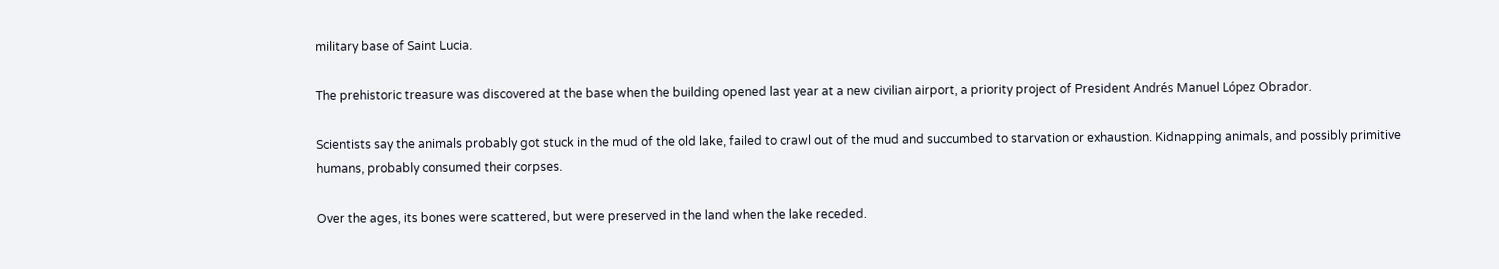military base of Saint Lucia.

The prehistoric treasure was discovered at the base when the building opened last year at a new civilian airport, a priority project of President Andrés Manuel López Obrador.

Scientists say the animals probably got stuck in the mud of the old lake, failed to crawl out of the mud and succumbed to starvation or exhaustion. Kidnapping animals, and possibly primitive humans, probably consumed their corpses.

Over the ages, its bones were scattered, but were preserved in the land when the lake receded.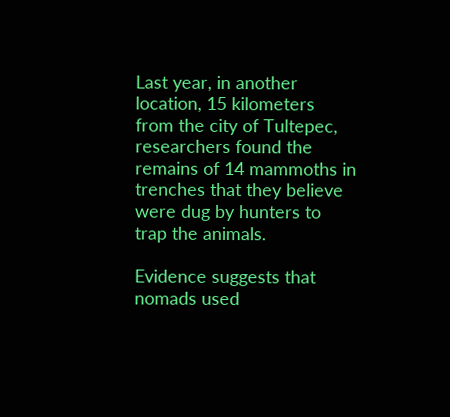Last year, in another location, 15 kilometers from the city of Tultepec, researchers found the remains of 14 mammoths in trenches that they believe were dug by hunters to trap the animals.

Evidence suggests that nomads used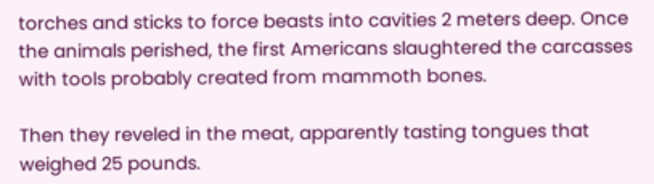torches and sticks to force beasts into cavities 2 meters deep. Once the animals perished, the first Americans slaughtered the carcasses with tools probably created from mammoth bones.

Then they reveled in the meat, apparently tasting tongues that weighed 25 pounds.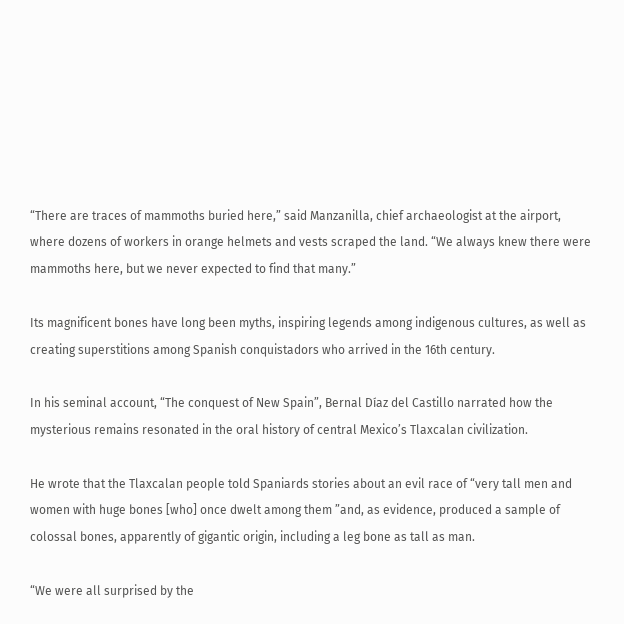“There are traces of mammoths buried here,” said Manzanilla, chief archaeologist at the airport, where dozens of workers in orange helmets and vests scraped the land. “We always knew there were mammoths here, but we never expected to find that many.”

Its magnificent bones have long been myths, inspiring legends among indigenous cultures, as well as creating superstitions among Spanish conquistadors who arrived in the 16th century.

In his seminal account, “The conquest of New Spain”, Bernal Díaz del Castillo narrated how the mysterious remains resonated in the oral history of central Mexico’s Tlaxcalan civilization.

He wrote that the Tlaxcalan people told Spaniards stories about an evil race of “very tall men and women with huge bones [who] once dwelt among them ”and, as evidence, produced a sample of colossal bones, apparently of gigantic origin, including a leg bone as tall as man.

“We were all surprised by the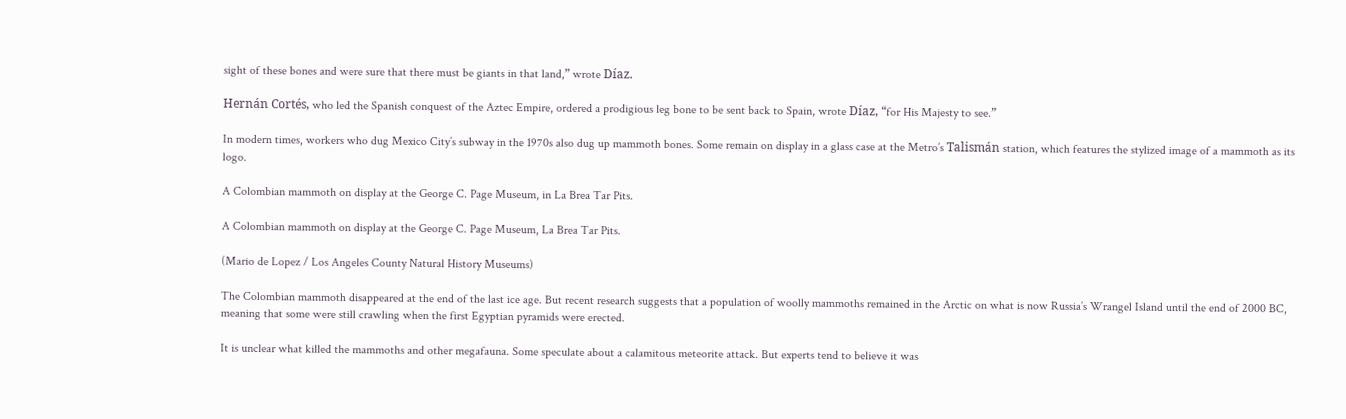sight of these bones and were sure that there must be giants in that land,” wrote Díaz.

Hernán Cortés, who led the Spanish conquest of the Aztec Empire, ordered a prodigious leg bone to be sent back to Spain, wrote Díaz, “for His Majesty to see.”

In modern times, workers who dug Mexico City’s subway in the 1970s also dug up mammoth bones. Some remain on display in a glass case at the Metro’s Talismán station, which features the stylized image of a mammoth as its logo.

A Colombian mammoth on display at the George C. Page Museum, in La Brea Tar Pits.

A Colombian mammoth on display at the George C. Page Museum, La Brea Tar Pits.

(Mario de Lopez / Los Angeles County Natural History Museums)

The Colombian mammoth disappeared at the end of the last ice age. But recent research suggests that a population of woolly mammoths remained in the Arctic on what is now Russia’s Wrangel Island until the end of 2000 BC, meaning that some were still crawling when the first Egyptian pyramids were erected.

It is unclear what killed the mammoths and other megafauna. Some speculate about a calamitous meteorite attack. But experts tend to believe it was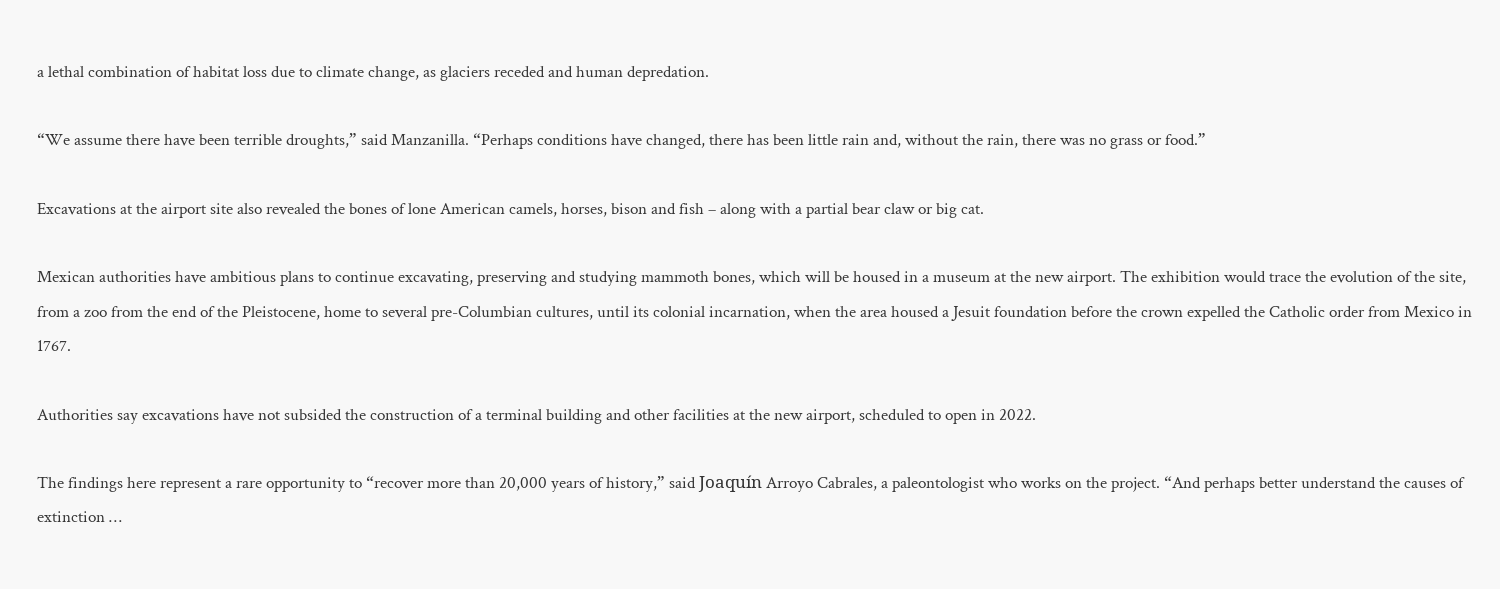a lethal combination of habitat loss due to climate change, as glaciers receded and human depredation.

“We assume there have been terrible droughts,” said Manzanilla. “Perhaps conditions have changed, there has been little rain and, without the rain, there was no grass or food.”

Excavations at the airport site also revealed the bones of lone American camels, horses, bison and fish – along with a partial bear claw or big cat.

Mexican authorities have ambitious plans to continue excavating, preserving and studying mammoth bones, which will be housed in a museum at the new airport. The exhibition would trace the evolution of the site, from a zoo from the end of the Pleistocene, home to several pre-Columbian cultures, until its colonial incarnation, when the area housed a Jesuit foundation before the crown expelled the Catholic order from Mexico in 1767.

Authorities say excavations have not subsided the construction of a terminal building and other facilities at the new airport, scheduled to open in 2022.

The findings here represent a rare opportunity to “recover more than 20,000 years of history,” said Joaquín Arroyo Cabrales, a paleontologist who works on the project. “And perhaps better understand the causes of extinction …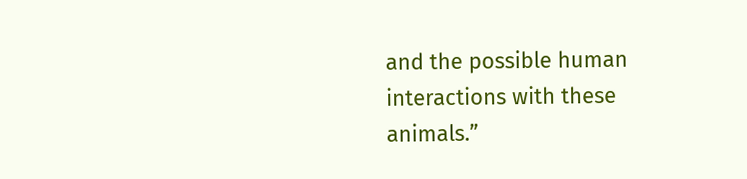and the possible human interactions with these animals.”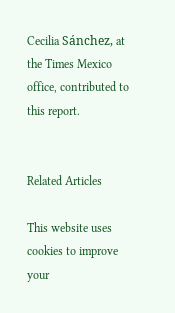Cecilia Sánchez, at the Times Mexico office, contributed to this report.


Related Articles

This website uses cookies to improve your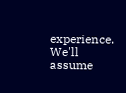experience. We'll assume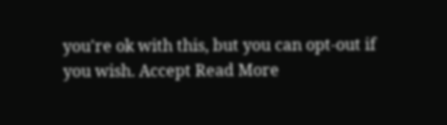you're ok with this, but you can opt-out if you wish. Accept Read More